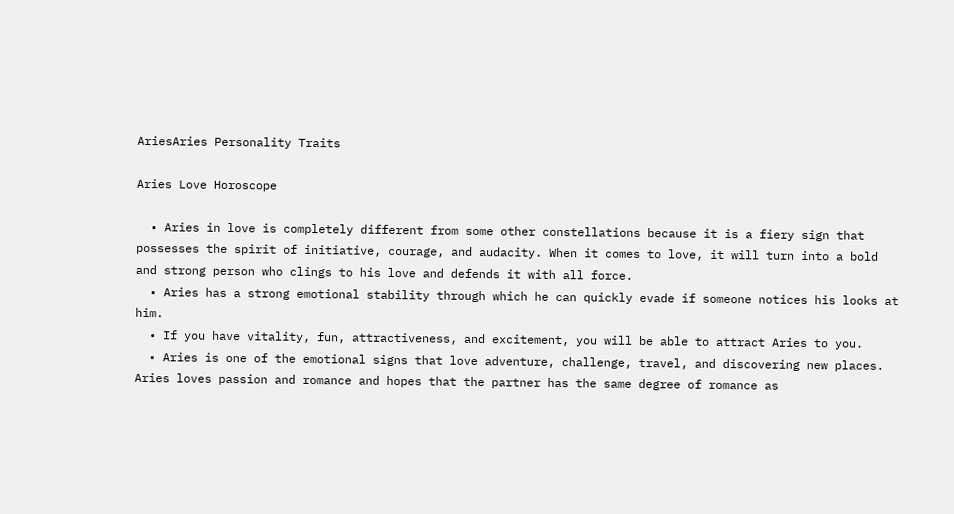AriesAries Personality Traits

Aries Love Horoscope

  • Aries in love is completely different from some other constellations because it is a fiery sign that possesses the spirit of initiative, courage, and audacity. When it comes to love, it will turn into a bold and strong person who clings to his love and defends it with all force.
  • Aries has a strong emotional stability through which he can quickly evade if someone notices his looks at him.
  • If you have vitality, fun, attractiveness, and excitement, you will be able to attract Aries to you.
  • Aries is one of the emotional signs that love adventure, challenge, travel, and discovering new places. Aries loves passion and romance and hopes that the partner has the same degree of romance as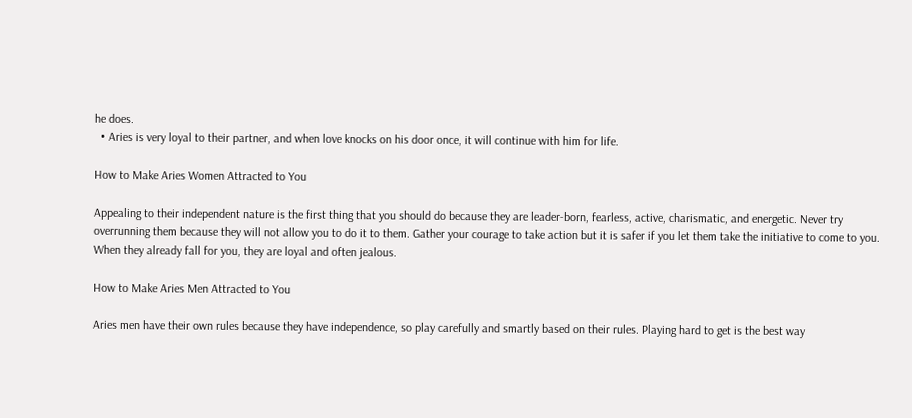he does.
  • Aries is very loyal to their partner, and when love knocks on his door once, it will continue with him for life.

How to Make Aries Women Attracted to You

Appealing to their independent nature is the first thing that you should do because they are leader-born, fearless, active, charismatic, and energetic. Never try overrunning them because they will not allow you to do it to them. Gather your courage to take action but it is safer if you let them take the initiative to come to you. When they already fall for you, they are loyal and often jealous.

How to Make Aries Men Attracted to You

Aries men have their own rules because they have independence, so play carefully and smartly based on their rules. Playing hard to get is the best way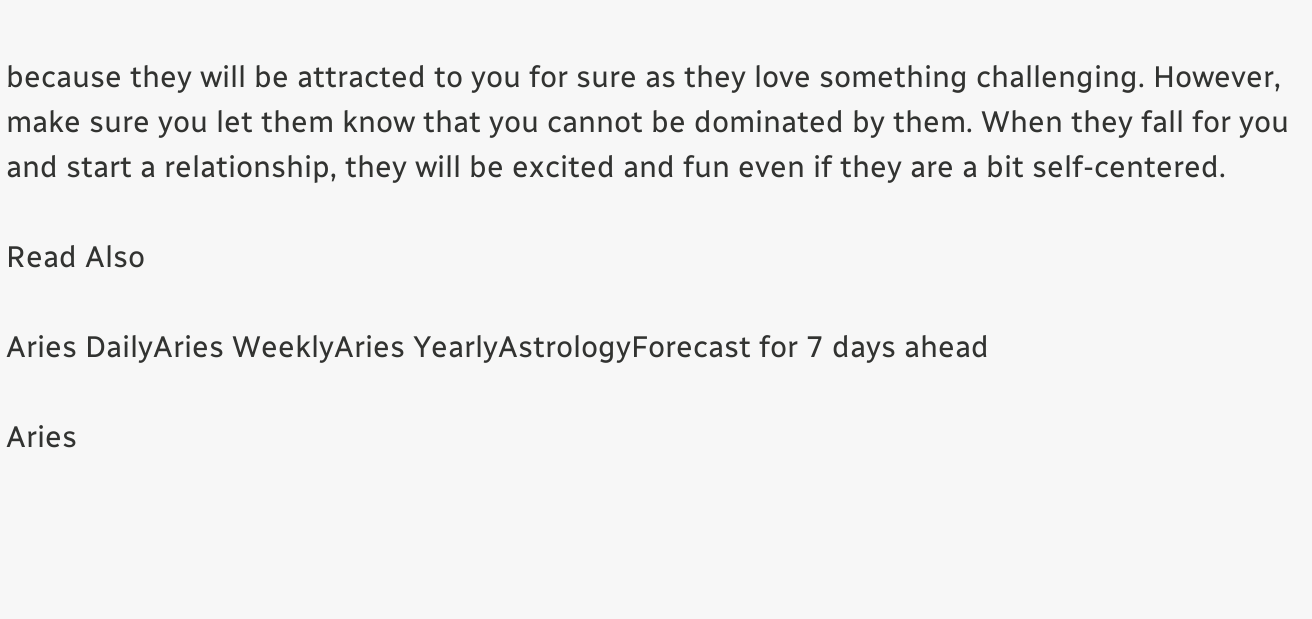because they will be attracted to you for sure as they love something challenging. However, make sure you let them know that you cannot be dominated by them. When they fall for you and start a relationship, they will be excited and fun even if they are a bit self-centered.

Read Also

Aries DailyAries WeeklyAries YearlyAstrologyForecast for 7 days ahead

Aries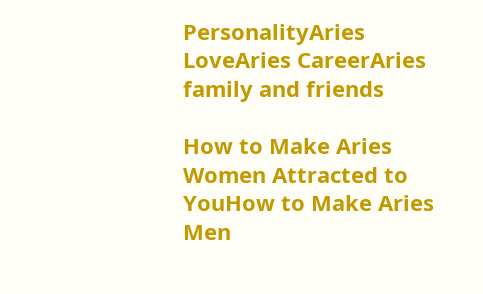PersonalityAries LoveAries CareerAries family and friends

How to Make Aries Women Attracted to YouHow to Make Aries Men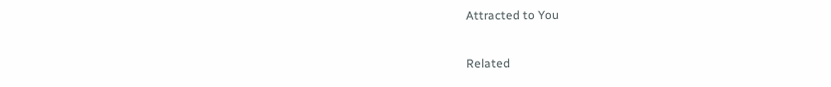Attracted to You

Related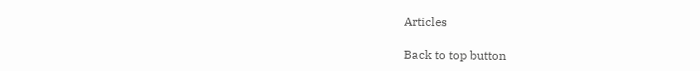Articles

Back to top button